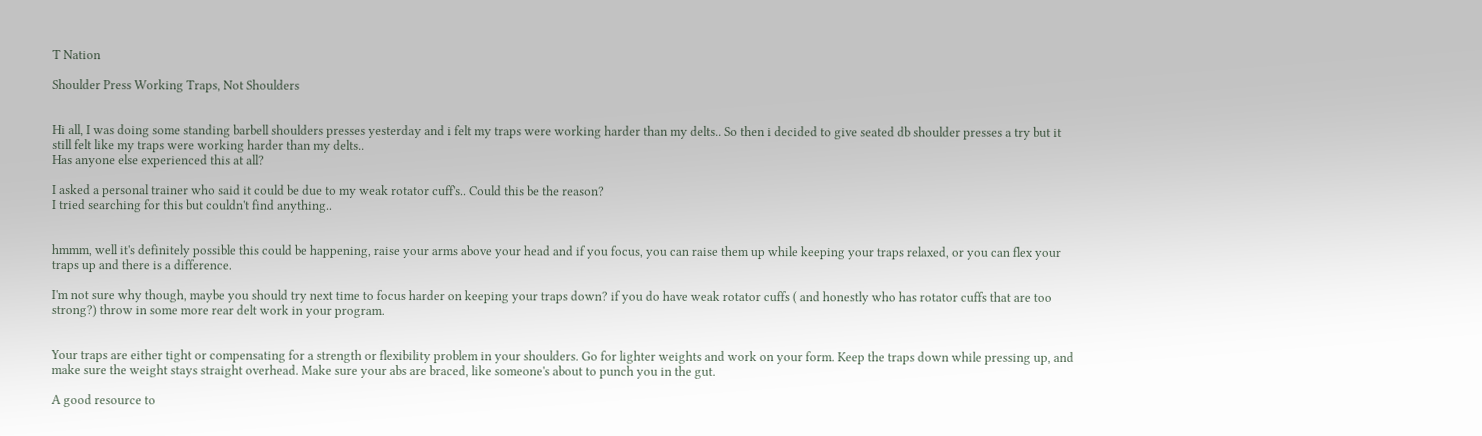T Nation

Shoulder Press Working Traps, Not Shoulders


Hi all, I was doing some standing barbell shoulders presses yesterday and i felt my traps were working harder than my delts.. So then i decided to give seated db shoulder presses a try but it still felt like my traps were working harder than my delts..
Has anyone else experienced this at all?

I asked a personal trainer who said it could be due to my weak rotator cuff's.. Could this be the reason?
I tried searching for this but couldn't find anything..


hmmm, well it's definitely possible this could be happening, raise your arms above your head and if you focus, you can raise them up while keeping your traps relaxed, or you can flex your traps up and there is a difference.

I'm not sure why though, maybe you should try next time to focus harder on keeping your traps down? if you do have weak rotator cuffs ( and honestly who has rotator cuffs that are too strong?) throw in some more rear delt work in your program.


Your traps are either tight or compensating for a strength or flexibility problem in your shoulders. Go for lighter weights and work on your form. Keep the traps down while pressing up, and make sure the weight stays straight overhead. Make sure your abs are braced, like someone's about to punch you in the gut.

A good resource to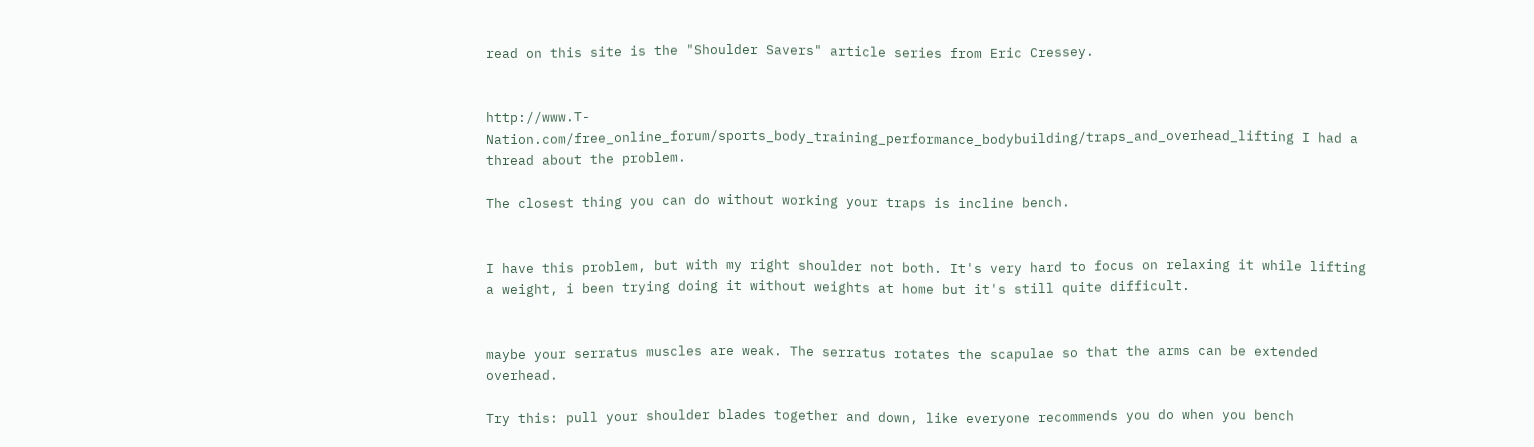read on this site is the "Shoulder Savers" article series from Eric Cressey.


http://www.T-Nation.com/free_online_forum/sports_body_training_performance_bodybuilding/traps_and_overhead_lifting I had a thread about the problem.

The closest thing you can do without working your traps is incline bench.


I have this problem, but with my right shoulder not both. It's very hard to focus on relaxing it while lifting a weight, i been trying doing it without weights at home but it's still quite difficult.


maybe your serratus muscles are weak. The serratus rotates the scapulae so that the arms can be extended overhead.

Try this: pull your shoulder blades together and down, like everyone recommends you do when you bench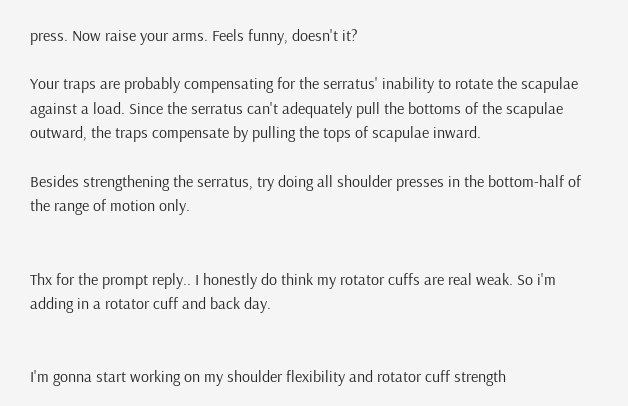press. Now raise your arms. Feels funny, doesn't it?

Your traps are probably compensating for the serratus' inability to rotate the scapulae against a load. Since the serratus can't adequately pull the bottoms of the scapulae outward, the traps compensate by pulling the tops of scapulae inward.

Besides strengthening the serratus, try doing all shoulder presses in the bottom-half of the range of motion only.


Thx for the prompt reply.. I honestly do think my rotator cuffs are real weak. So i'm adding in a rotator cuff and back day.


I'm gonna start working on my shoulder flexibility and rotator cuff strength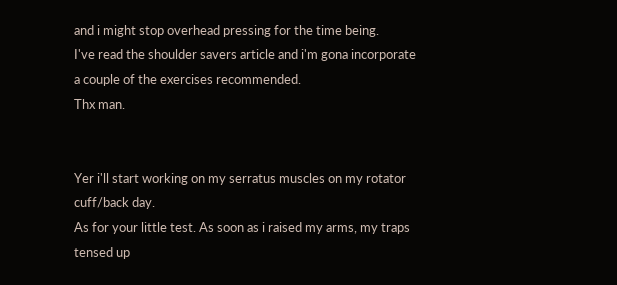and i might stop overhead pressing for the time being.
I've read the shoulder savers article and i'm gona incorporate a couple of the exercises recommended.
Thx man.


Yer i'll start working on my serratus muscles on my rotator cuff/back day.
As for your little test. As soon as i raised my arms, my traps tensed up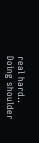real hard..
Doing shoulder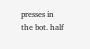presses in the bot. half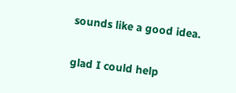sounds like a good idea.


glad I could help